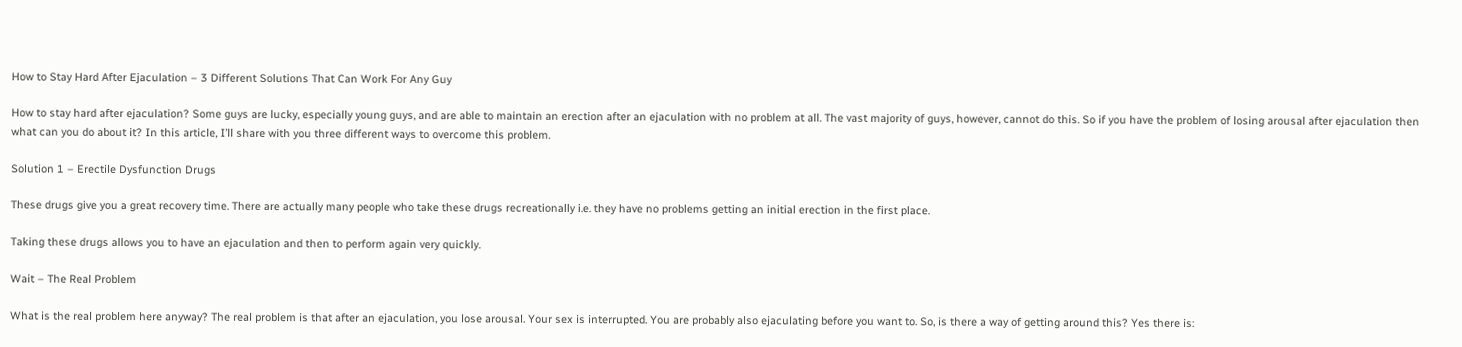How to Stay Hard After Ejaculation – 3 Different Solutions That Can Work For Any Guy

How to stay hard after ejaculation? Some guys are lucky, especially young guys, and are able to maintain an erection after an ejaculation with no problem at all. The vast majority of guys, however, cannot do this. So if you have the problem of losing arousal after ejaculation then what can you do about it? In this article, I’ll share with you three different ways to overcome this problem.

Solution 1 – Erectile Dysfunction Drugs

These drugs give you a great recovery time. There are actually many people who take these drugs recreationally i.e. they have no problems getting an initial erection in the first place.

Taking these drugs allows you to have an ejaculation and then to perform again very quickly.

Wait – The Real Problem

What is the real problem here anyway? The real problem is that after an ejaculation, you lose arousal. Your sex is interrupted. You are probably also ejaculating before you want to. So, is there a way of getting around this? Yes there is: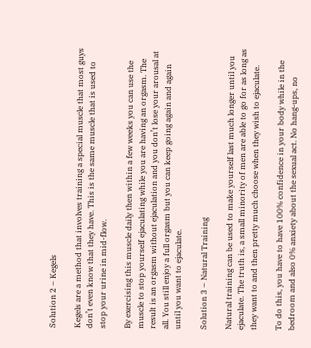Solution 2 – Kegels

Kegels are a method that involves training a special muscle that most guys don’t even know that they have. This is the same muscle that is used to stop your urine in mid-flow.

By exercising this muscle daily then within a few weeks you can use the muscle to stop yourself ejaculating while you are having an orgasm. The result is an orgasm without ejaculation and you don’t lose your arousal at all. You still enjoy a full orgasm but you can keep going again and again until you want to ejaculate.

Solution 3 – Natural Training

Natural training can be used to make yourself last much longer until you ejaculate. The truth is, a small minority of men are able to go for as long as they want to and then pretty much choose when they wish to ejaculate.

To do this, you have to have 100% confidence in your body while in the bedroom and also 0% anxiety about the sexual act. No hang-ups, no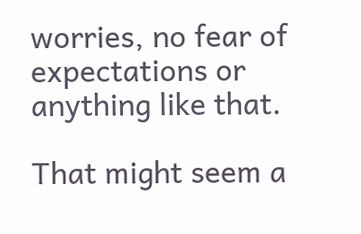worries, no fear of expectations or anything like that.

That might seem a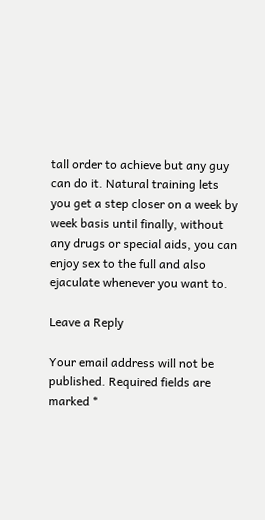tall order to achieve but any guy can do it. Natural training lets you get a step closer on a week by week basis until finally, without any drugs or special aids, you can enjoy sex to the full and also ejaculate whenever you want to.

Leave a Reply

Your email address will not be published. Required fields are marked *